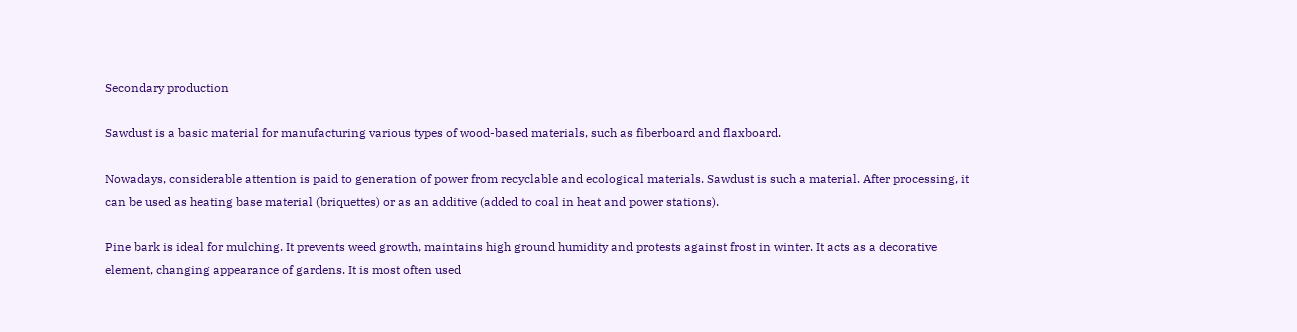Secondary production

Sawdust is a basic material for manufacturing various types of wood-based materials, such as fiberboard and flaxboard.

Nowadays, considerable attention is paid to generation of power from recyclable and ecological materials. Sawdust is such a material. After processing, it can be used as heating base material (briquettes) or as an additive (added to coal in heat and power stations).

Pine bark is ideal for mulching. It prevents weed growth, maintains high ground humidity and protests against frost in winter. It acts as a decorative element, changing appearance of gardens. It is most often used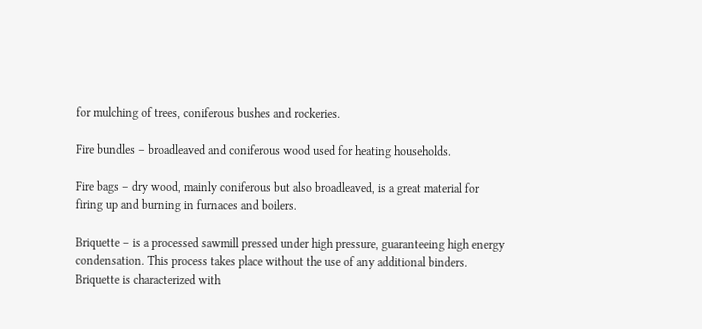for mulching of trees, coniferous bushes and rockeries.

Fire bundles – broadleaved and coniferous wood used for heating households.

Fire bags – dry wood, mainly coniferous but also broadleaved, is a great material for firing up and burning in furnaces and boilers.

Briquette – is a processed sawmill pressed under high pressure, guaranteeing high energy condensation. This process takes place without the use of any additional binders. Briquette is characterized with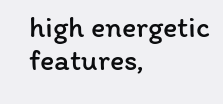high energetic features,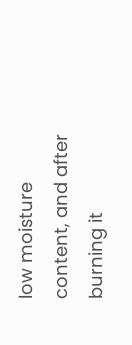low moisture content, and after burning it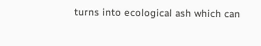turns into ecological ash which can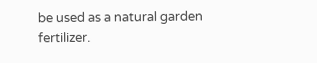be used as a natural garden fertilizer.